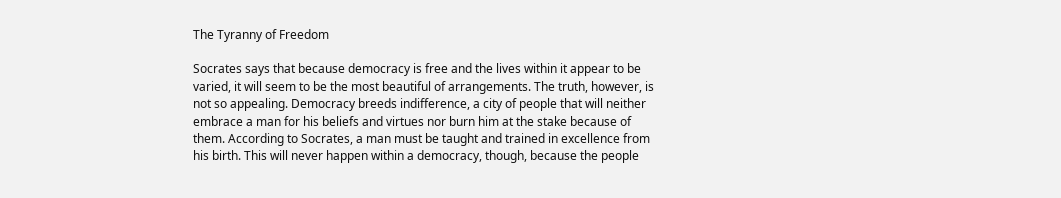The Tyranny of Freedom

Socrates says that because democracy is free and the lives within it appear to be varied, it will seem to be the most beautiful of arrangements. The truth, however, is not so appealing. Democracy breeds indifference, a city of people that will neither embrace a man for his beliefs and virtues nor burn him at the stake because of them. According to Socrates, a man must be taught and trained in excellence from his birth. This will never happen within a democracy, though, because the people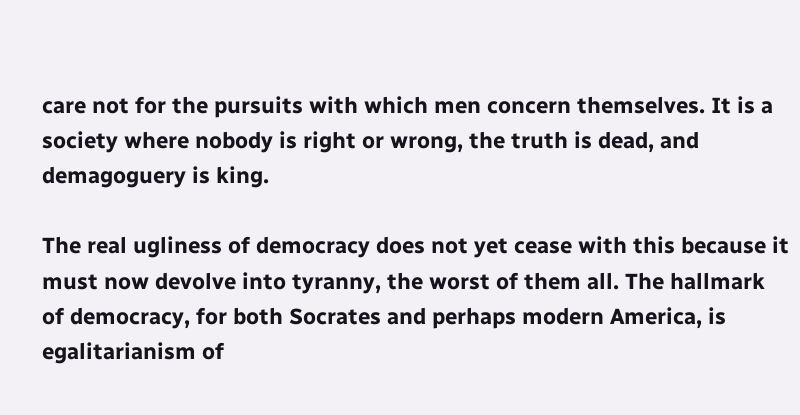care not for the pursuits with which men concern themselves. It is a society where nobody is right or wrong, the truth is dead, and demagoguery is king.

The real ugliness of democracy does not yet cease with this because it must now devolve into tyranny, the worst of them all. The hallmark of democracy, for both Socrates and perhaps modern America, is egalitarianism of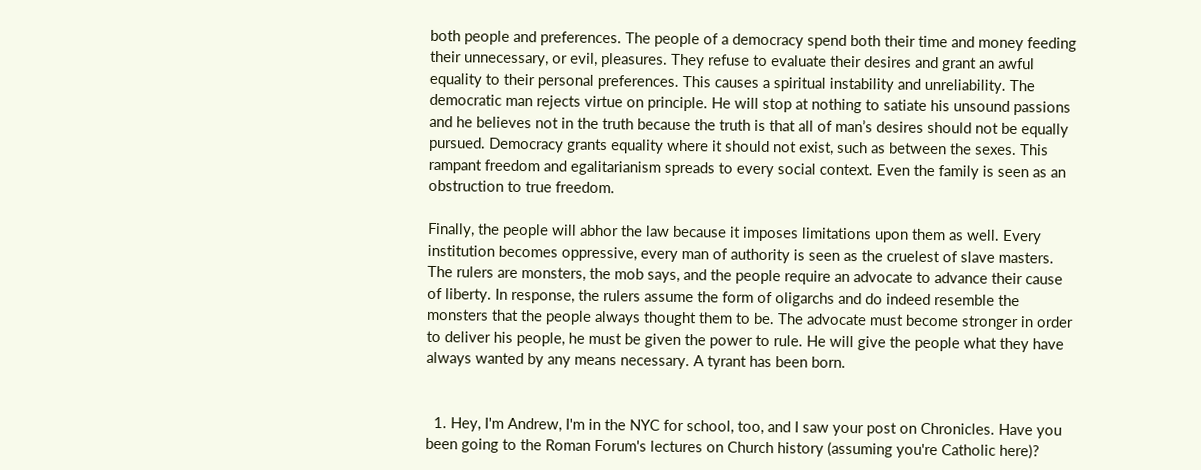both people and preferences. The people of a democracy spend both their time and money feeding their unnecessary, or evil, pleasures. They refuse to evaluate their desires and grant an awful equality to their personal preferences. This causes a spiritual instability and unreliability. The democratic man rejects virtue on principle. He will stop at nothing to satiate his unsound passions and he believes not in the truth because the truth is that all of man’s desires should not be equally pursued. Democracy grants equality where it should not exist, such as between the sexes. This rampant freedom and egalitarianism spreads to every social context. Even the family is seen as an obstruction to true freedom.

Finally, the people will abhor the law because it imposes limitations upon them as well. Every institution becomes oppressive, every man of authority is seen as the cruelest of slave masters. The rulers are monsters, the mob says, and the people require an advocate to advance their cause of liberty. In response, the rulers assume the form of oligarchs and do indeed resemble the monsters that the people always thought them to be. The advocate must become stronger in order to deliver his people, he must be given the power to rule. He will give the people what they have always wanted by any means necessary. A tyrant has been born.


  1. Hey, I'm Andrew, I'm in the NYC for school, too, and I saw your post on Chronicles. Have you been going to the Roman Forum's lectures on Church history (assuming you're Catholic here)?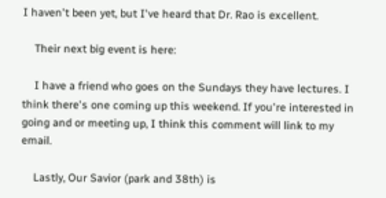I haven't been yet, but I've heard that Dr. Rao is excellent.

    Their next big event is here:

    I have a friend who goes on the Sundays they have lectures. I think there's one coming up this weekend. If you're interested in going and or meeting up, I think this comment will link to my email.

    Lastly, Our Savior (park and 38th) is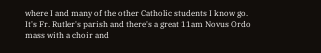where I and many of the other Catholic students I know go. It's Fr. Rutler's parish and there's a great 11am Novus Ordo mass with a choir and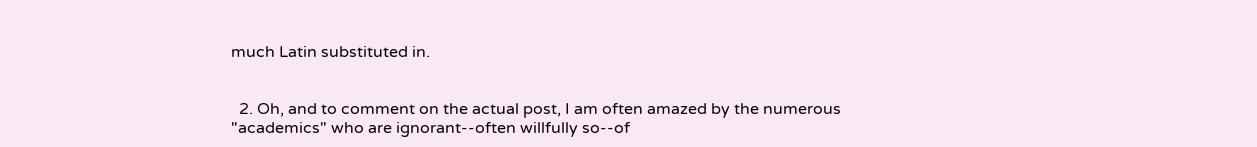much Latin substituted in.


  2. Oh, and to comment on the actual post, I am often amazed by the numerous "academics" who are ignorant--often willfully so--of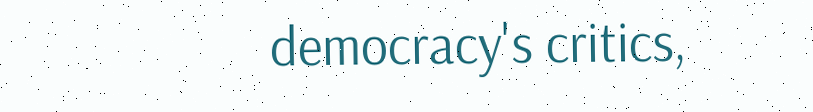democracy's critics,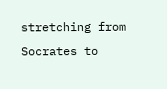stretching from Socrates to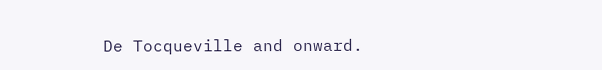De Tocqueville and onward.